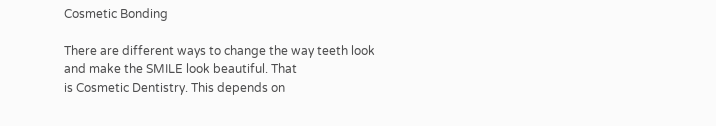Cosmetic Bonding

There are different ways to change the way teeth look and make the SMILE look beautiful. That
is Cosmetic Dentistry. This depends on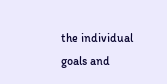the individual goals and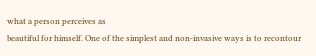what a person perceives as
beautiful for himself. One of the simplest and non-invasive ways is to recontour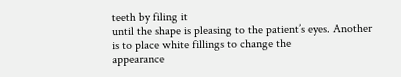teeth by filing it
until the shape is pleasing to the patient’s eyes. Another is to place white fillings to change the
appearance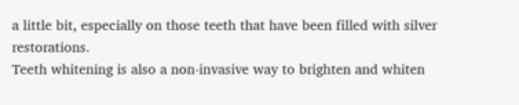a little bit, especially on those teeth that have been filled with silver restorations.
Teeth whitening is also a non-invasive way to brighten and whiten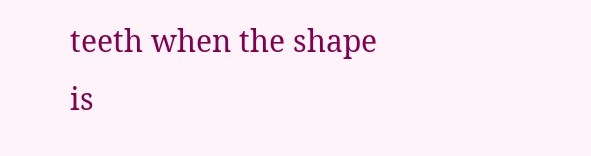teeth when the shape is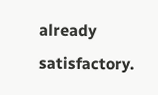already satisfactory.